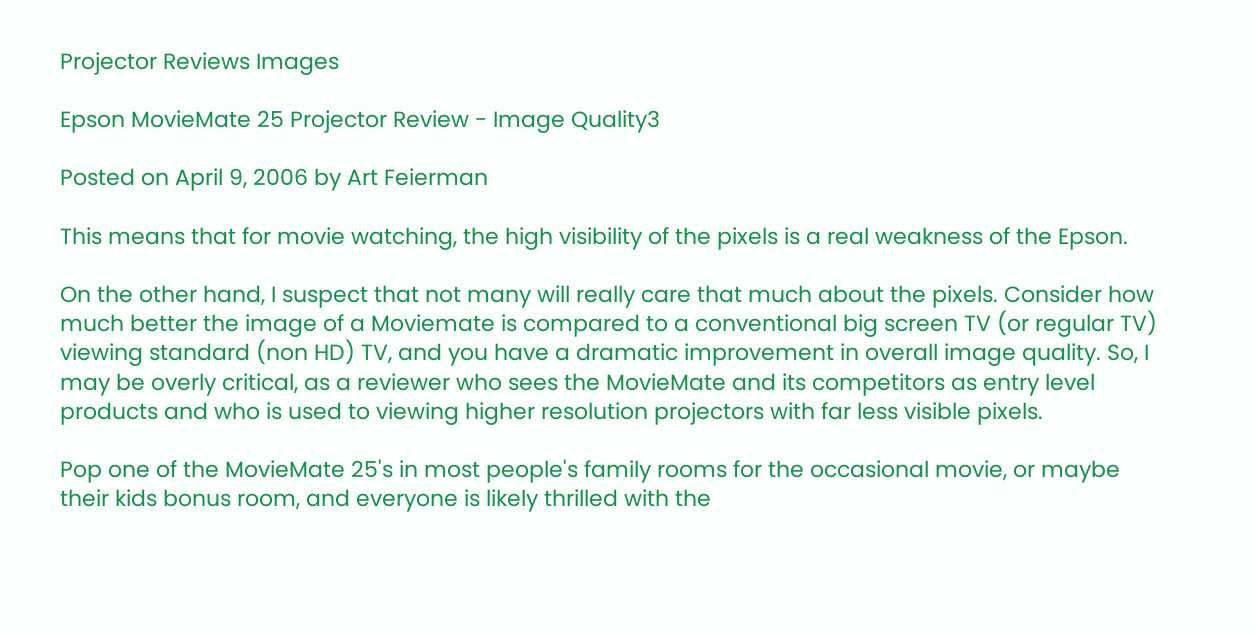Projector Reviews Images

Epson MovieMate 25 Projector Review - Image Quality3

Posted on April 9, 2006 by Art Feierman

This means that for movie watching, the high visibility of the pixels is a real weakness of the Epson.

On the other hand, I suspect that not many will really care that much about the pixels. Consider how much better the image of a Moviemate is compared to a conventional big screen TV (or regular TV) viewing standard (non HD) TV, and you have a dramatic improvement in overall image quality. So, I may be overly critical, as a reviewer who sees the MovieMate and its competitors as entry level products and who is used to viewing higher resolution projectors with far less visible pixels.

Pop one of the MovieMate 25's in most people's family rooms for the occasional movie, or maybe their kids bonus room, and everyone is likely thrilled with the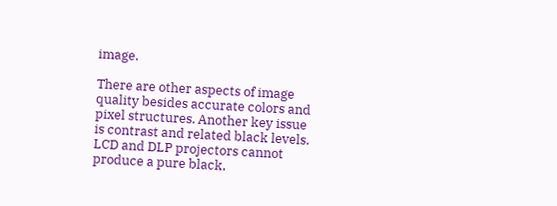image.

There are other aspects of image quality besides accurate colors and pixel structures. Another key issue is contrast and related black levels. LCD and DLP projectors cannot produce a pure black,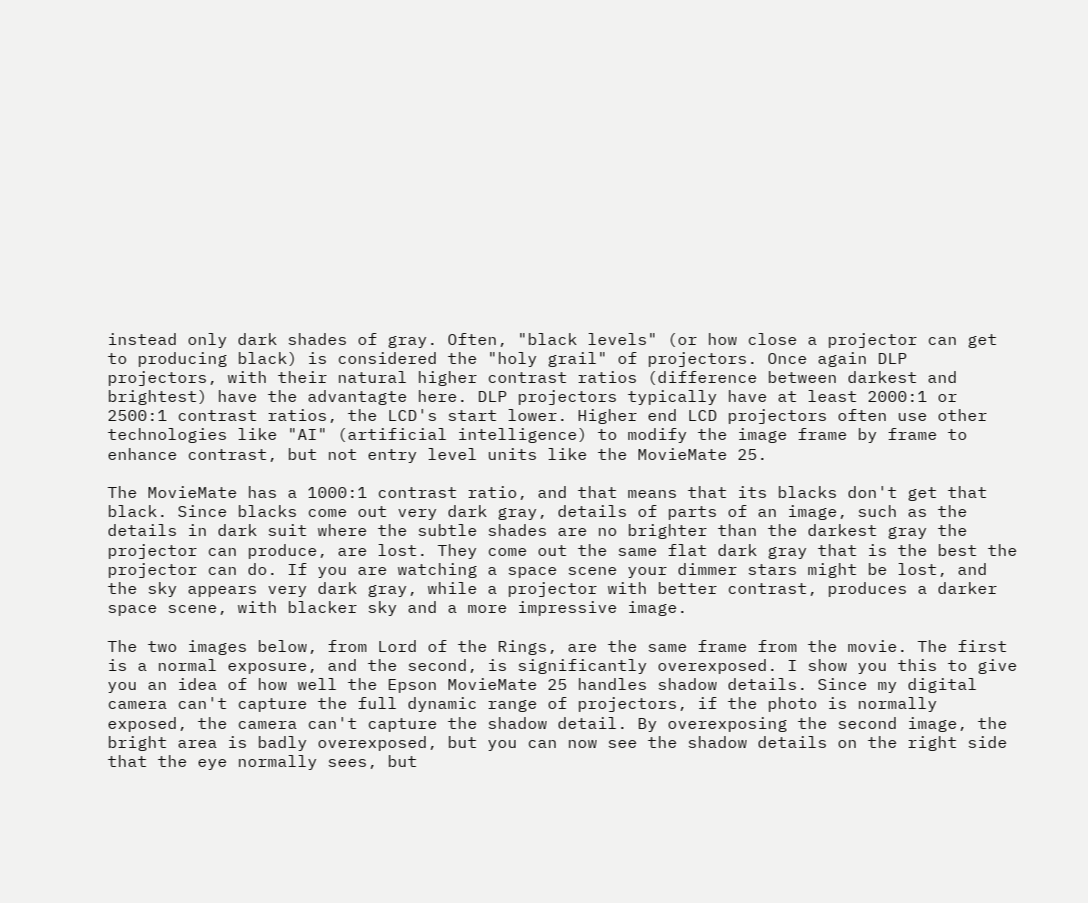instead only dark shades of gray. Often, "black levels" (or how close a projector can get to producing black) is considered the "holy grail" of projectors. Once again DLP projectors, with their natural higher contrast ratios (difference between darkest and brightest) have the advantagte here. DLP projectors typically have at least 2000:1 or 2500:1 contrast ratios, the LCD's start lower. Higher end LCD projectors often use other technologies like "AI" (artificial intelligence) to modify the image frame by frame to enhance contrast, but not entry level units like the MovieMate 25.

The MovieMate has a 1000:1 contrast ratio, and that means that its blacks don't get that black. Since blacks come out very dark gray, details of parts of an image, such as the details in dark suit where the subtle shades are no brighter than the darkest gray the projector can produce, are lost. They come out the same flat dark gray that is the best the projector can do. If you are watching a space scene your dimmer stars might be lost, and the sky appears very dark gray, while a projector with better contrast, produces a darker space scene, with blacker sky and a more impressive image.

The two images below, from Lord of the Rings, are the same frame from the movie. The first is a normal exposure, and the second, is significantly overexposed. I show you this to give you an idea of how well the Epson MovieMate 25 handles shadow details. Since my digital camera can't capture the full dynamic range of projectors, if the photo is normally exposed, the camera can't capture the shadow detail. By overexposing the second image, the bright area is badly overexposed, but you can now see the shadow details on the right side that the eye normally sees, but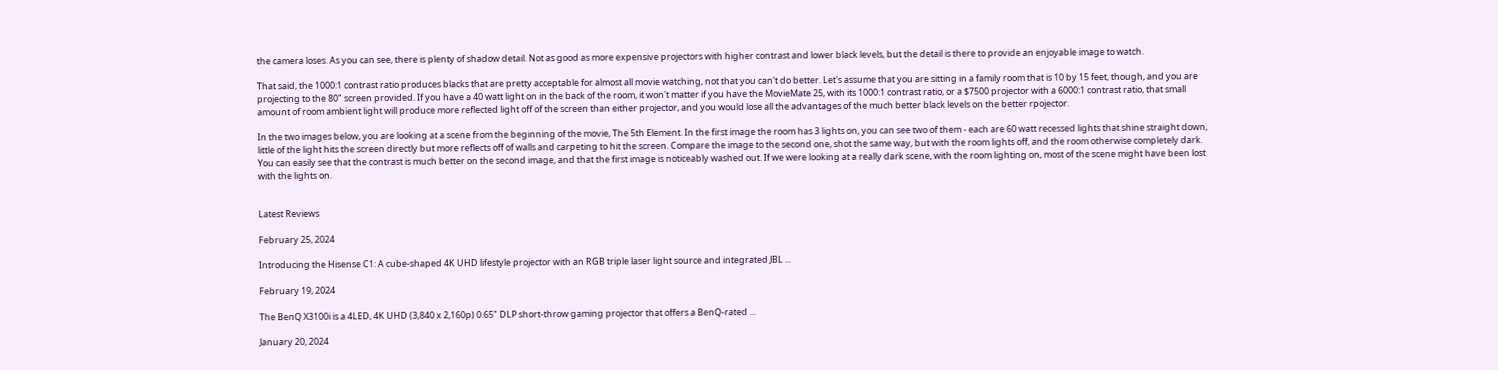the camera loses. As you can see, there is plenty of shadow detail. Not as good as more expensive projectors with higher contrast and lower black levels, but the detail is there to provide an enjoyable image to watch.

That said, the 1000:1 contrast ratio produces blacks that are pretty acceptable for almost all movie watching, not that you can't do better. Let's assume that you are sitting in a family room that is 10 by 15 feet, though, and you are projecting to the 80" screen provided. If you have a 40 watt light on in the back of the room, it won't matter if you have the MovieMate 25, with its 1000:1 contrast ratio, or a $7500 projector with a 6000:1 contrast ratio, that small amount of room ambient light will produce more reflected light off of the screen than either projector, and you would lose all the advantages of the much better black levels on the better rpojector.

In the two images below, you are looking at a scene from the beginning of the movie, The 5th Element. In the first image the room has 3 lights on, you can see two of them - each are 60 watt recessed lights that shine straight down, little of the light hits the screen directly but more reflects off of walls and carpeting to hit the screen. Compare the image to the second one, shot the same way, but with the room lights off, and the room otherwise completely dark. You can easily see that the contrast is much better on the second image, and that the first image is noticeably washed out. If we were looking at a really dark scene, with the room lighting on, most of the scene might have been lost with the lights on.


Latest Reviews

February 25, 2024

Introducing the Hisense C1: A cube-shaped 4K UHD lifestyle projector with an RGB triple laser light source and integrated JBL ...

February 19, 2024

The BenQ X3100i is a 4LED, 4K UHD (3,840 x 2,160p) 0.65" DLP short-throw gaming projector that offers a BenQ-rated ...

January 20, 2024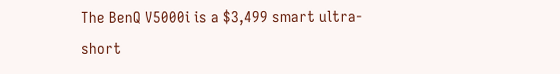The BenQ V5000i is a $3,499 smart ultra-short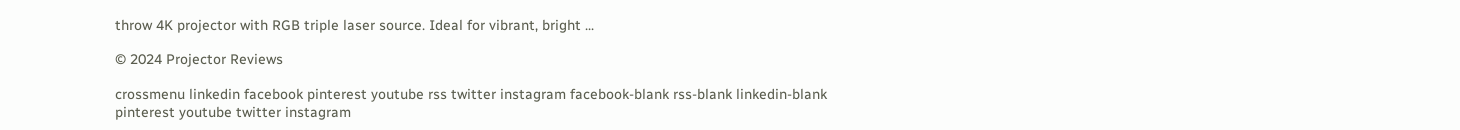throw 4K projector with RGB triple laser source. Ideal for vibrant, bright ...

© 2024 Projector Reviews

crossmenu linkedin facebook pinterest youtube rss twitter instagram facebook-blank rss-blank linkedin-blank pinterest youtube twitter instagram